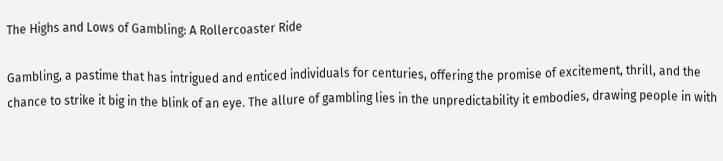The Highs and Lows of Gambling: A Rollercoaster Ride

Gambling, a pastime that has intrigued and enticed individuals for centuries, offering the promise of excitement, thrill, and the chance to strike it big in the blink of an eye. The allure of gambling lies in the unpredictability it embodies, drawing people in with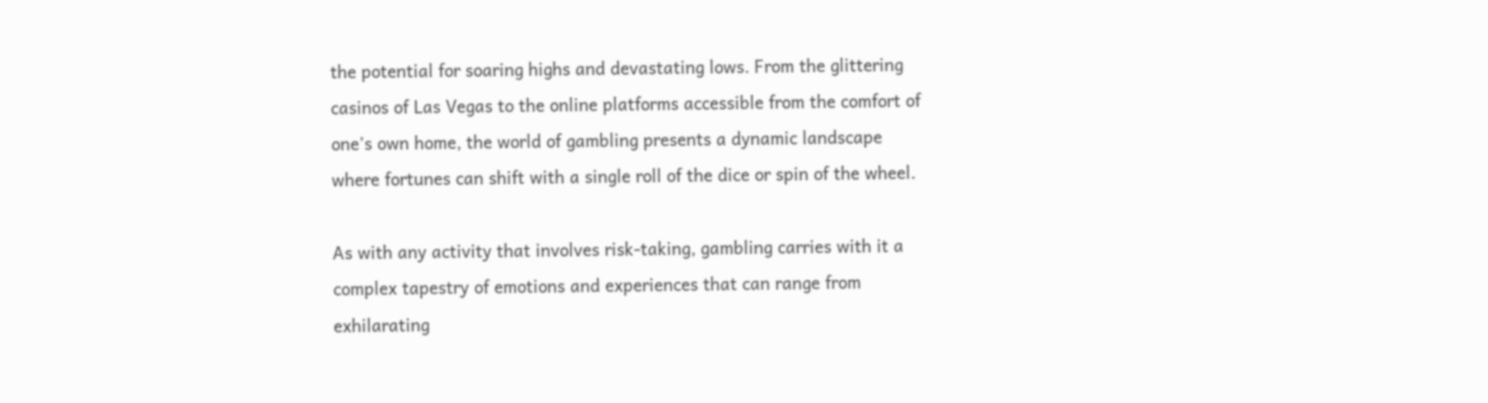the potential for soaring highs and devastating lows. From the glittering casinos of Las Vegas to the online platforms accessible from the comfort of one’s own home, the world of gambling presents a dynamic landscape where fortunes can shift with a single roll of the dice or spin of the wheel.

As with any activity that involves risk-taking, gambling carries with it a complex tapestry of emotions and experiences that can range from exhilarating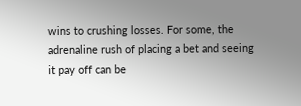wins to crushing losses. For some, the adrenaline rush of placing a bet and seeing it pay off can be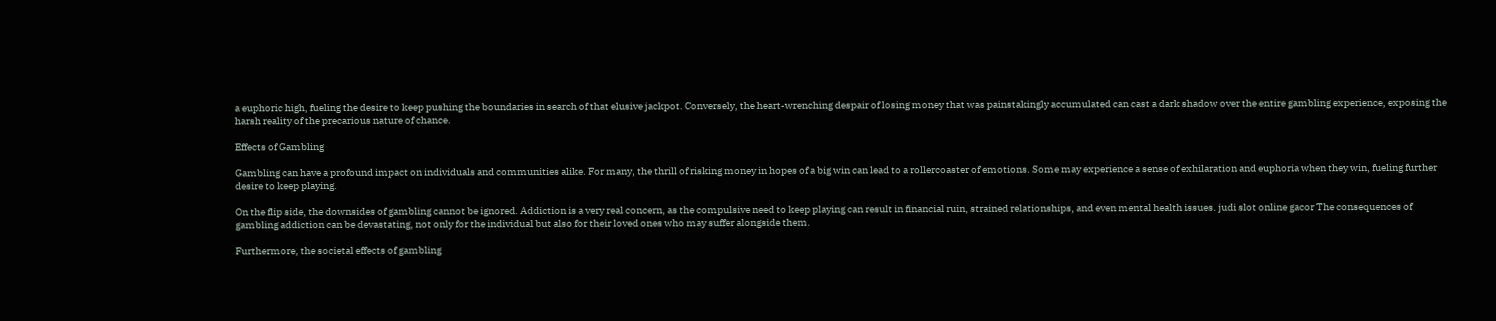a euphoric high, fueling the desire to keep pushing the boundaries in search of that elusive jackpot. Conversely, the heart-wrenching despair of losing money that was painstakingly accumulated can cast a dark shadow over the entire gambling experience, exposing the harsh reality of the precarious nature of chance.

Effects of Gambling

Gambling can have a profound impact on individuals and communities alike. For many, the thrill of risking money in hopes of a big win can lead to a rollercoaster of emotions. Some may experience a sense of exhilaration and euphoria when they win, fueling further desire to keep playing.

On the flip side, the downsides of gambling cannot be ignored. Addiction is a very real concern, as the compulsive need to keep playing can result in financial ruin, strained relationships, and even mental health issues. judi slot online gacor The consequences of gambling addiction can be devastating, not only for the individual but also for their loved ones who may suffer alongside them.

Furthermore, the societal effects of gambling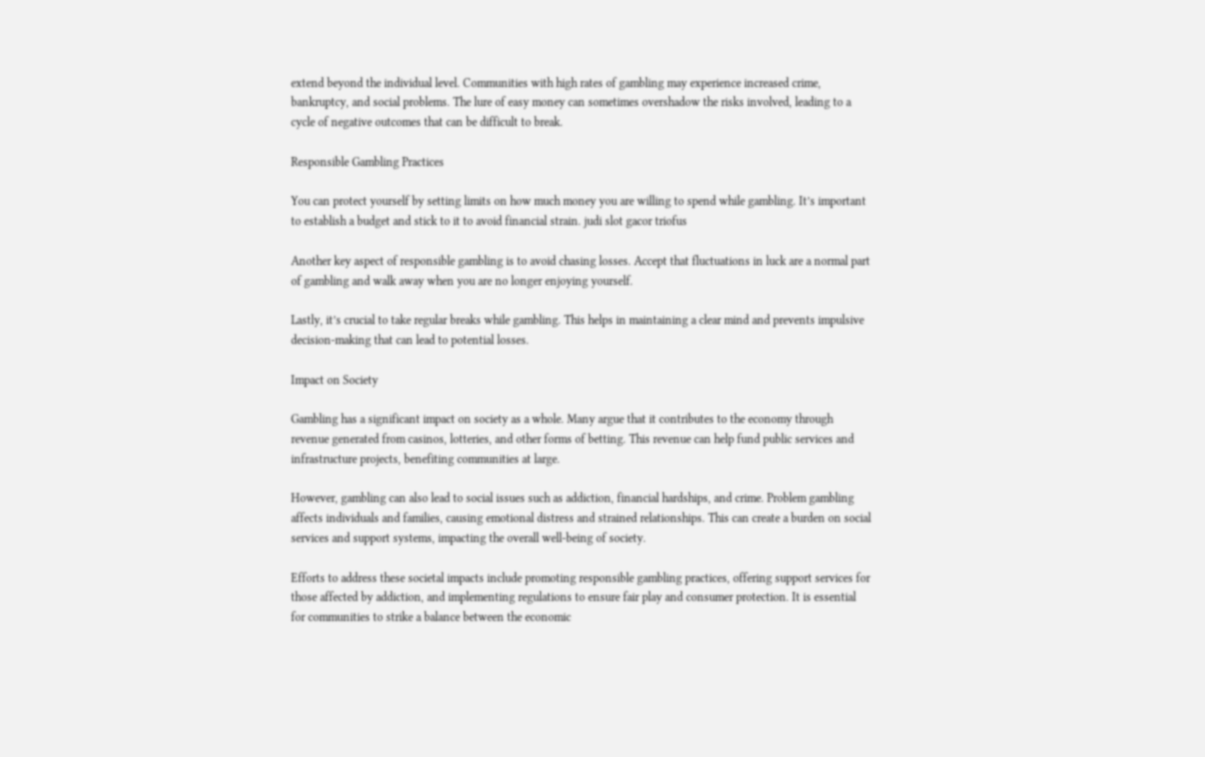extend beyond the individual level. Communities with high rates of gambling may experience increased crime, bankruptcy, and social problems. The lure of easy money can sometimes overshadow the risks involved, leading to a cycle of negative outcomes that can be difficult to break.

Responsible Gambling Practices

You can protect yourself by setting limits on how much money you are willing to spend while gambling. It’s important to establish a budget and stick to it to avoid financial strain. judi slot gacor triofus

Another key aspect of responsible gambling is to avoid chasing losses. Accept that fluctuations in luck are a normal part of gambling and walk away when you are no longer enjoying yourself.

Lastly, it’s crucial to take regular breaks while gambling. This helps in maintaining a clear mind and prevents impulsive decision-making that can lead to potential losses.

Impact on Society

Gambling has a significant impact on society as a whole. Many argue that it contributes to the economy through revenue generated from casinos, lotteries, and other forms of betting. This revenue can help fund public services and infrastructure projects, benefiting communities at large.

However, gambling can also lead to social issues such as addiction, financial hardships, and crime. Problem gambling affects individuals and families, causing emotional distress and strained relationships. This can create a burden on social services and support systems, impacting the overall well-being of society.

Efforts to address these societal impacts include promoting responsible gambling practices, offering support services for those affected by addiction, and implementing regulations to ensure fair play and consumer protection. It is essential for communities to strike a balance between the economic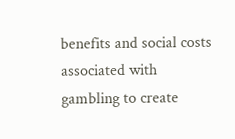benefits and social costs associated with gambling to create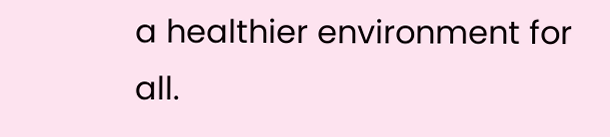a healthier environment for all.